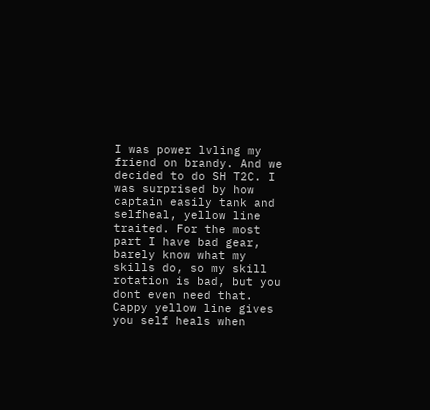I was power lvling my friend on brandy. And we decided to do SH T2C. I was surprised by how captain easily tank and selfheal, yellow line traited. For the most part I have bad gear, barely know what my skills do, so my skill rotation is bad, but you dont even need that. Cappy yellow line gives you self heals when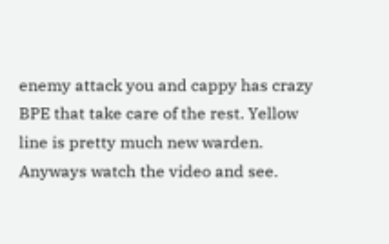enemy attack you and cappy has crazy BPE that take care of the rest. Yellow line is pretty much new warden. Anyways watch the video and see.